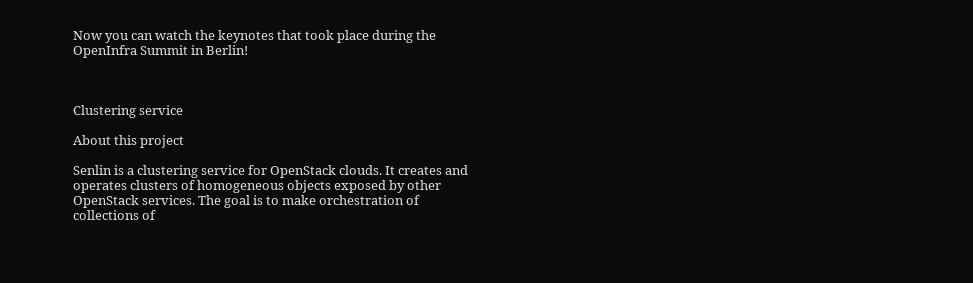Now you can watch the keynotes that took place during the OpenInfra Summit in Berlin!



Clustering service

About this project

Senlin is a clustering service for OpenStack clouds. It creates and operates clusters of homogeneous objects exposed by other OpenStack services. The goal is to make orchestration of collections of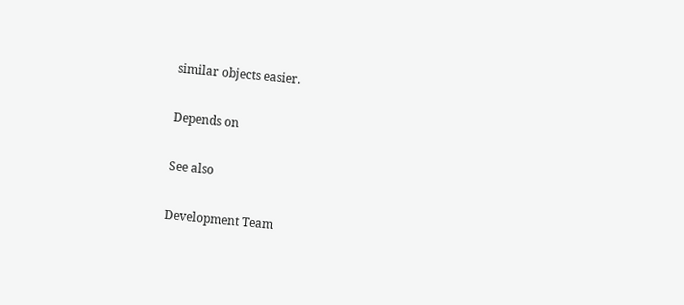similar objects easier.

Depends on

See also

Development Team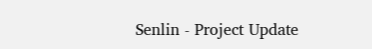Senlin - Project Update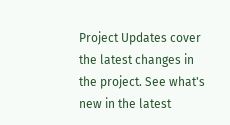Project Updates cover the latest changes in the project. See what's new in the latest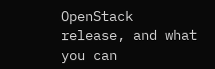OpenStack release, and what you can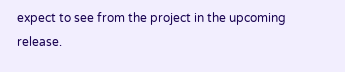expect to see from the project in the upcoming release.